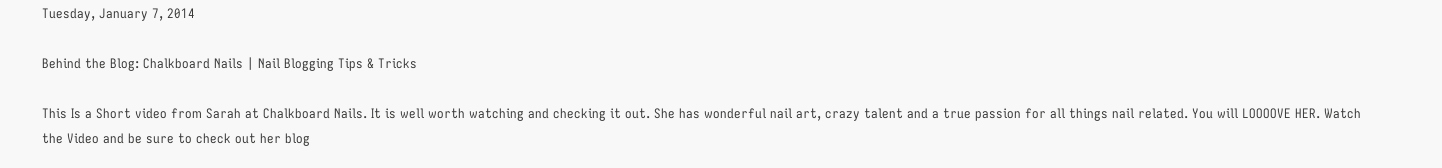Tuesday, January 7, 2014

Behind the Blog: Chalkboard Nails | Nail Blogging Tips & Tricks

This Is a Short video from Sarah at Chalkboard Nails. It is well worth watching and checking it out. She has wonderful nail art, crazy talent and a true passion for all things nail related. You will LOOOOVE HER. Watch the Video and be sure to check out her blog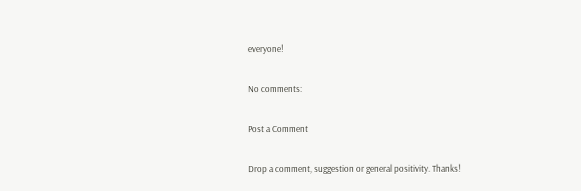everyone!

No comments:

Post a Comment

Drop a comment, suggestion or general positivity. Thanks!